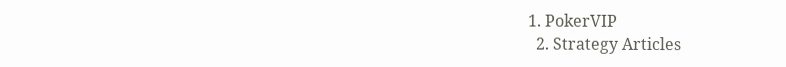1. PokerVIP
  2. Strategy Articles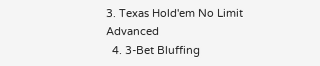3. Texas Hold'em No Limit Advanced
  4. 3-Bet Bluffing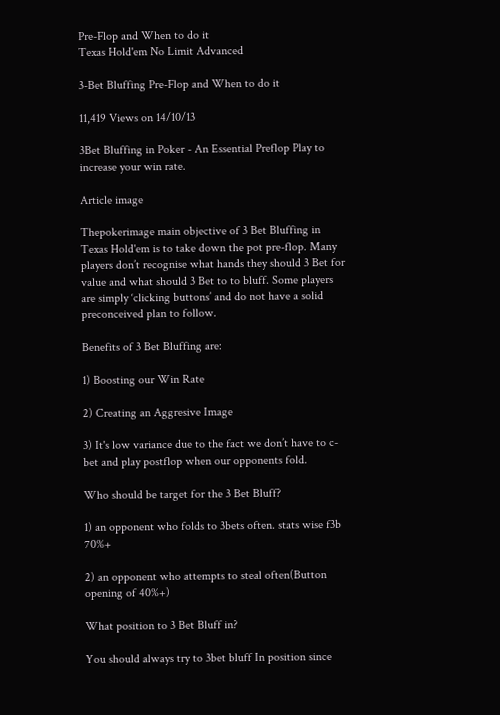Pre-Flop and When to do it
Texas Hold'em No Limit Advanced

3-Bet Bluffing Pre-Flop and When to do it

11,419 Views on 14/10/13

3Bet Bluffing in Poker - An Essential Preflop Play to increase your win rate.

Article image

Thepokerimage main objective of 3 Bet Bluffing in Texas Hold'em is to take down the pot pre-flop. Many players don’t recognise what hands they should 3 Bet for value and what should 3 Bet to to bluff. Some players are simply ‘clicking buttons’ and do not have a solid preconceived plan to follow.

Benefits of 3 Bet Bluffing are:

1) Boosting our Win Rate

2) Creating an Aggresive Image

3) It's low variance due to the fact we don’t have to c-bet and play postflop when our opponents fold.

Who should be target for the 3 Bet Bluff?

1) an opponent who folds to 3bets often. stats wise f3b 70%+

2) an opponent who attempts to steal often(Button opening of 40%+)

What position to 3 Bet Bluff in?

You should always try to 3bet bluff In position since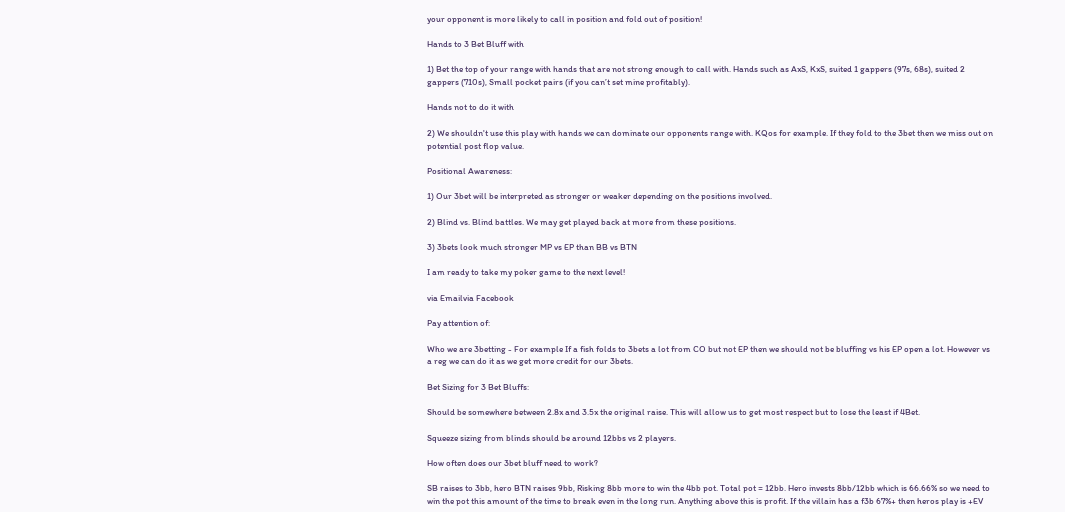your opponent is more likely to call in position and fold out of position!

Hands to 3 Bet Bluff with

1) Bet the top of your range with hands that are not strong enough to call with. Hands such as AxS, KxS, suited 1 gappers (97s, 68s), suited 2 gappers (710s), Small pocket pairs (if you can’t set mine profitably).

Hands not to do it with

2) We shouldn't use this play with hands we can dominate our opponents range with. KQos for example. If they fold to the 3bet then we miss out on potential post flop value.

Positional Awareness:

1) Our 3bet will be interpreted as stronger or weaker depending on the positions involved.

2) Blind vs. Blind battles. We may get played back at more from these positions.

3) 3bets look much stronger MP vs EP than BB vs BTN

I am ready to take my poker game to the next level!

via Emailvia Facebook

Pay attention of:

Who we are 3betting - For example If a fish folds to 3bets a lot from CO but not EP then we should not be bluffing vs his EP open a lot. However vs a reg we can do it as we get more credit for our 3bets.

Bet Sizing for 3 Bet Bluffs:

Should be somewhere between 2.8x and 3.5x the original raise. This will allow us to get most respect but to lose the least if 4Bet.

Squeeze sizing from blinds should be around 12bbs vs 2 players.

How often does our 3bet bluff need to work?

SB raises to 3bb, hero BTN raises 9bb, Risking 8bb more to win the 4bb pot. Total pot = 12bb. Hero invests 8bb/12bb which is 66.66% so we need to win the pot this amount of the time to break even in the long run. Anything above this is profit. If the villain has a f3b 67%+ then heros play is +EV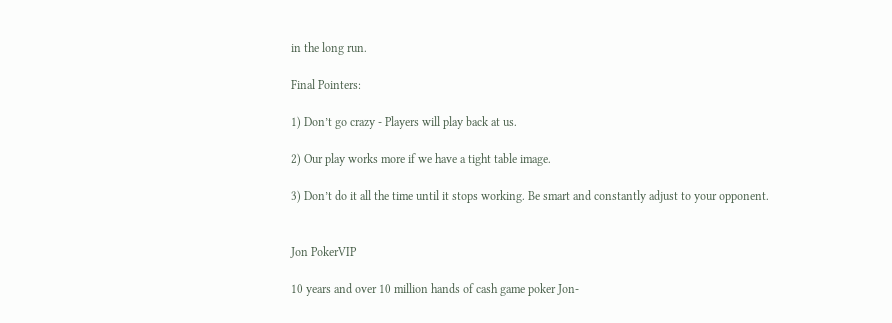in the long run.

Final Pointers:

1) Don’t go crazy - Players will play back at us.

2) Our play works more if we have a tight table image.

3) Don’t do it all the time until it stops working. Be smart and constantly adjust to your opponent.


Jon PokerVIP

10 years and over 10 million hands of cash game poker Jon-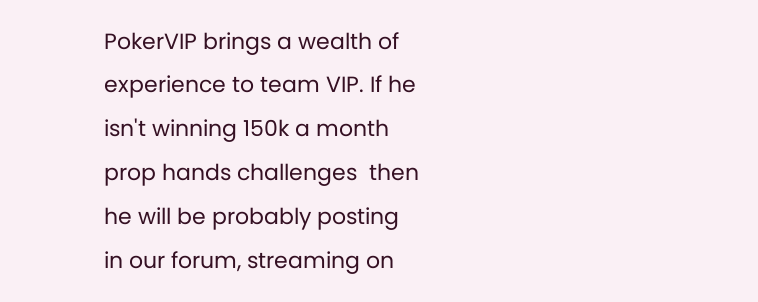PokerVIP brings a wealth of experience to team VIP. If he isn't winning 150k a month prop hands challenges  then he will be probably posting in our forum, streaming on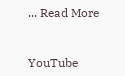... Read More


YouTube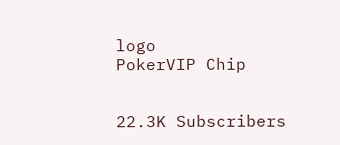logo
PokerVIP Chip


22.3K Subscribers